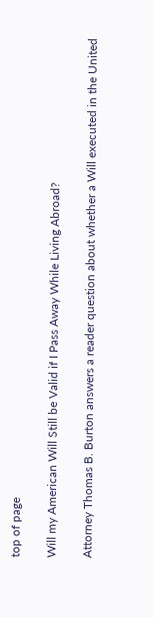top of page

Will my American Will Still be Valid if I Pass Away While Living Abroad?

Attorney Thomas B. Burton answers a reader question about whether a Will executed in the United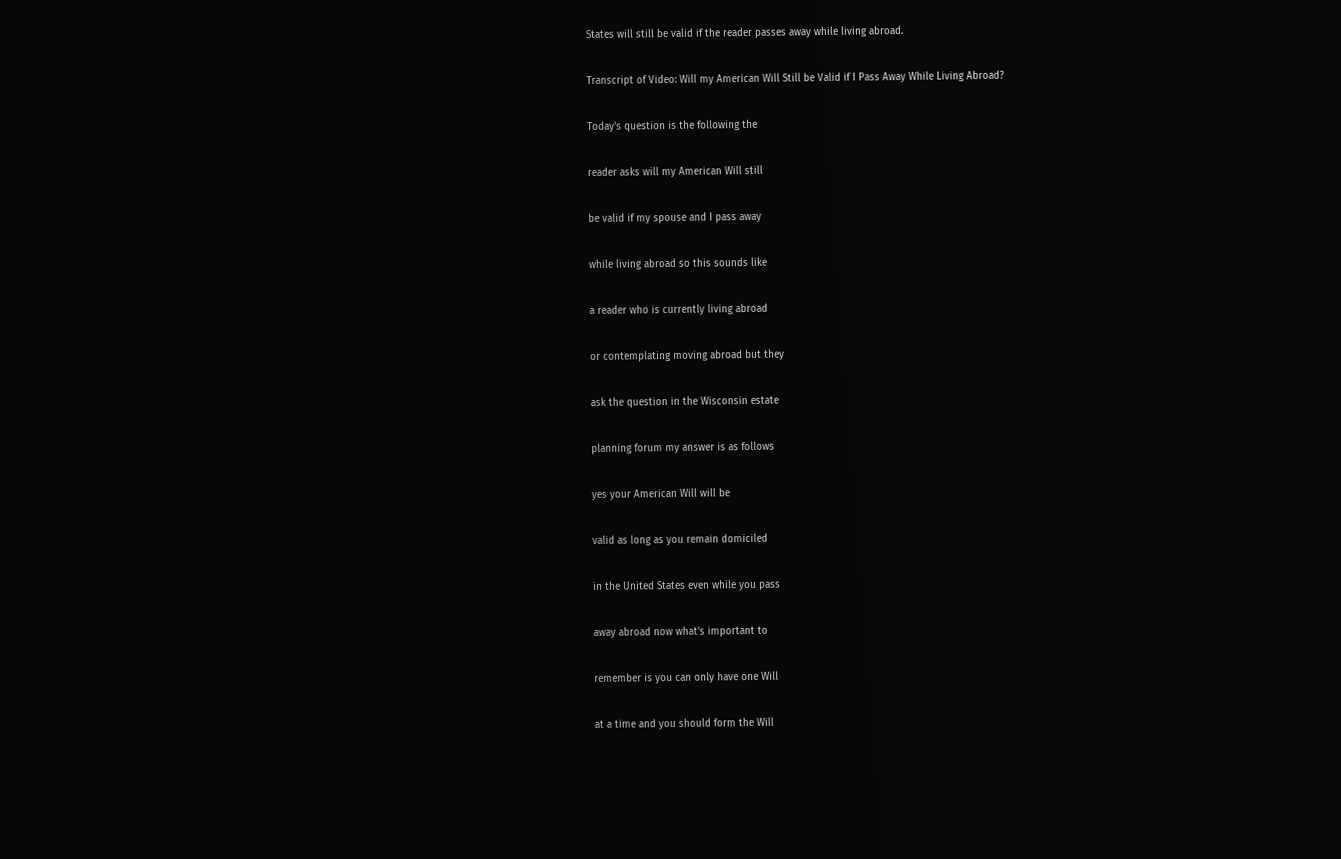States will still be valid if the reader passes away while living abroad.

Transcript of Video: Will my American Will Still be Valid if I Pass Away While Living Abroad?

Today's question is the following the

reader asks will my American Will still

be valid if my spouse and I pass away

while living abroad so this sounds like

a reader who is currently living abroad

or contemplating moving abroad but they

ask the question in the Wisconsin estate

planning forum my answer is as follows

yes your American Will will be

valid as long as you remain domiciled

in the United States even while you pass

away abroad now what's important to

remember is you can only have one Will

at a time and you should form the Will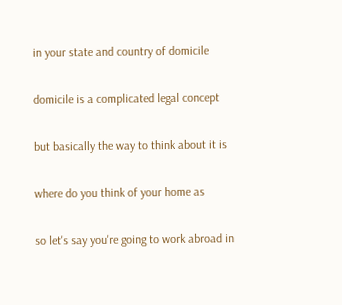in your state and country of domicile

domicile is a complicated legal concept

but basically the way to think about it is

where do you think of your home as

so let's say you're going to work abroad in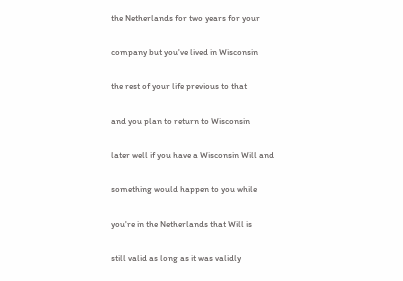the Netherlands for two years for your

company but you've lived in Wisconsin

the rest of your life previous to that

and you plan to return to Wisconsin

later well if you have a Wisconsin Will and

something would happen to you while

you're in the Netherlands that Will is

still valid as long as it was validly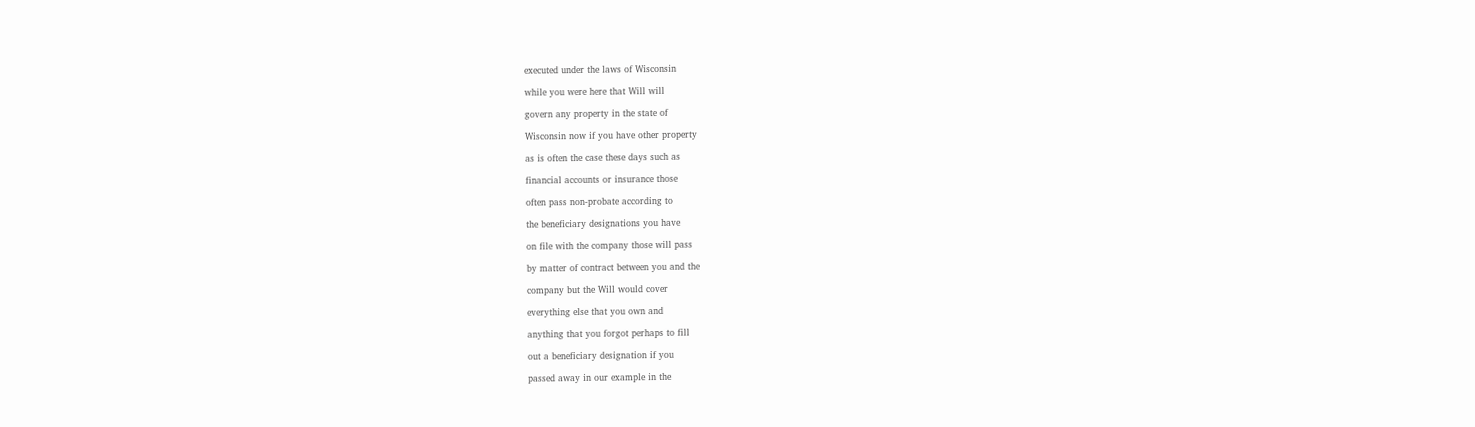executed under the laws of Wisconsin

while you were here that Will will

govern any property in the state of

Wisconsin now if you have other property

as is often the case these days such as

financial accounts or insurance those

often pass non-probate according to

the beneficiary designations you have

on file with the company those will pass

by matter of contract between you and the

company but the Will would cover

everything else that you own and

anything that you forgot perhaps to fill

out a beneficiary designation if you

passed away in our example in the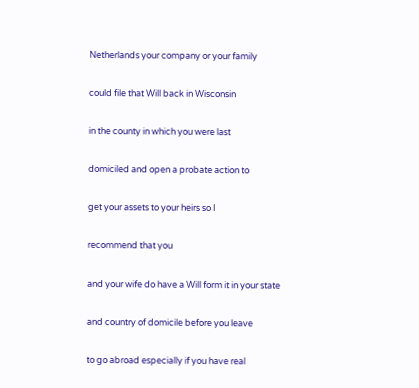Netherlands your company or your family

could file that Will back in Wisconsin

in the county in which you were last

domiciled and open a probate action to

get your assets to your heirs so I

recommend that you

and your wife do have a Will form it in your state

and country of domicile before you leave

to go abroad especially if you have real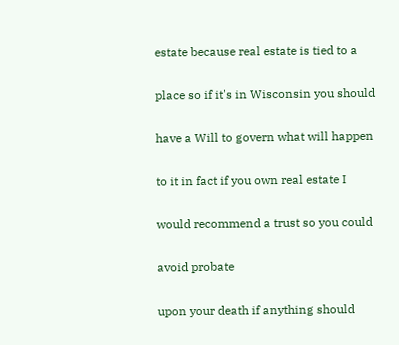estate because real estate is tied to a

place so if it's in Wisconsin you should

have a Will to govern what will happen

to it in fact if you own real estate I

would recommend a trust so you could

avoid probate

upon your death if anything should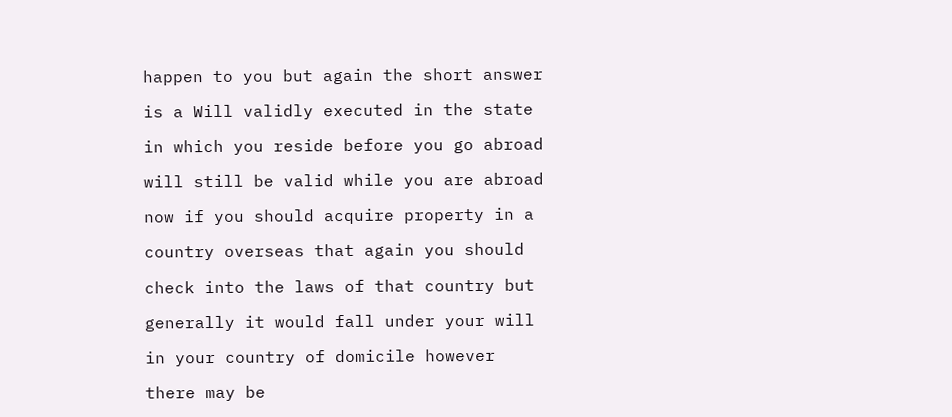happen to you but again the short answer

is a Will validly executed in the state

in which you reside before you go abroad

will still be valid while you are abroad

now if you should acquire property in a

country overseas that again you should

check into the laws of that country but

generally it would fall under your will

in your country of domicile however

there may be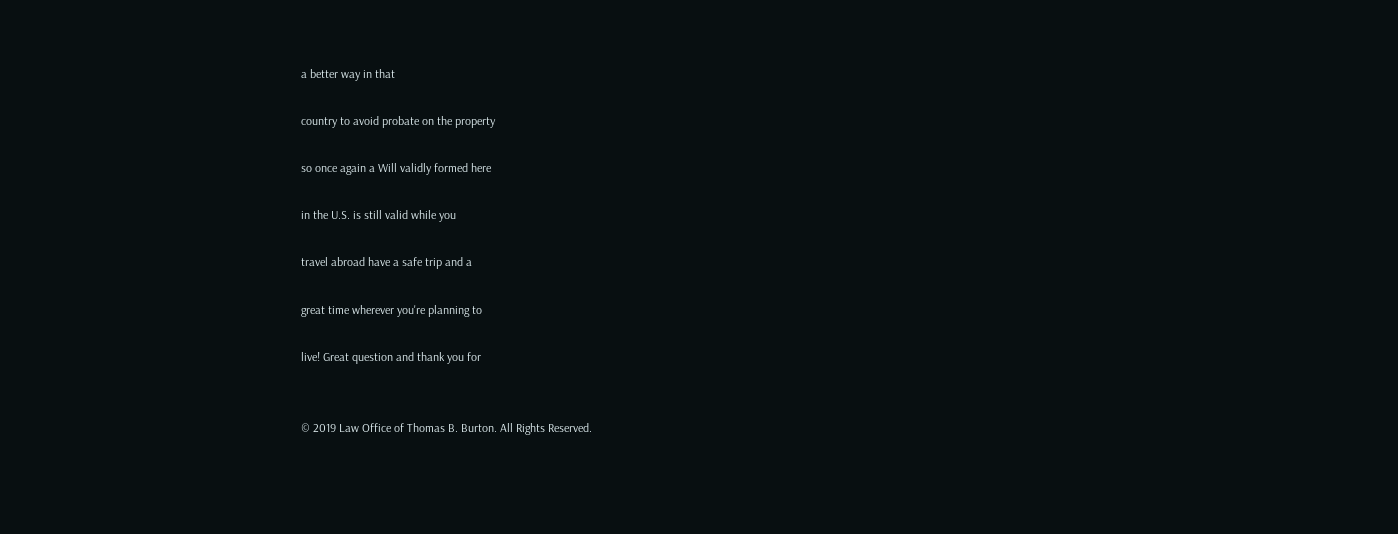a better way in that

country to avoid probate on the property

so once again a Will validly formed here

in the U.S. is still valid while you

travel abroad have a safe trip and a

great time wherever you're planning to

live! Great question and thank you for


© 2019 Law Office of Thomas B. Burton. All Rights Reserved.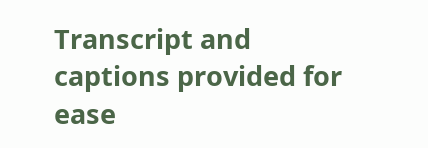Transcript and captions provided for ease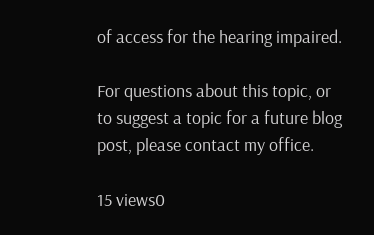of access for the hearing impaired.

For questions about this topic, or to suggest a topic for a future blog post, please contact my office.

15 views0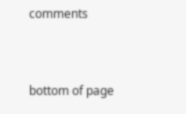comments


bottom of page